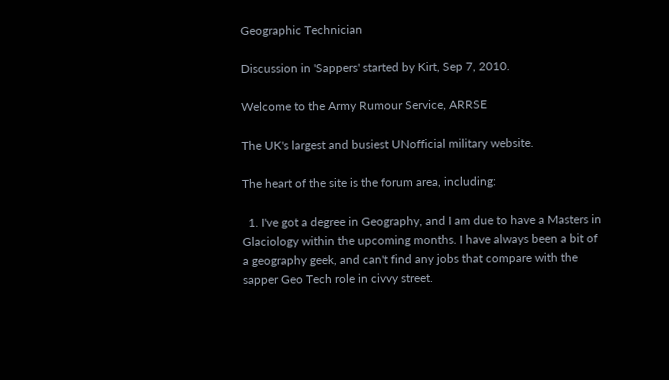Geographic Technician

Discussion in 'Sappers' started by Kirt, Sep 7, 2010.

Welcome to the Army Rumour Service, ARRSE

The UK's largest and busiest UNofficial military website.

The heart of the site is the forum area, including:

  1. I've got a degree in Geography, and I am due to have a Masters in Glaciology within the upcoming months. I have always been a bit of a geography geek, and can't find any jobs that compare with the sapper Geo Tech role in civvy street.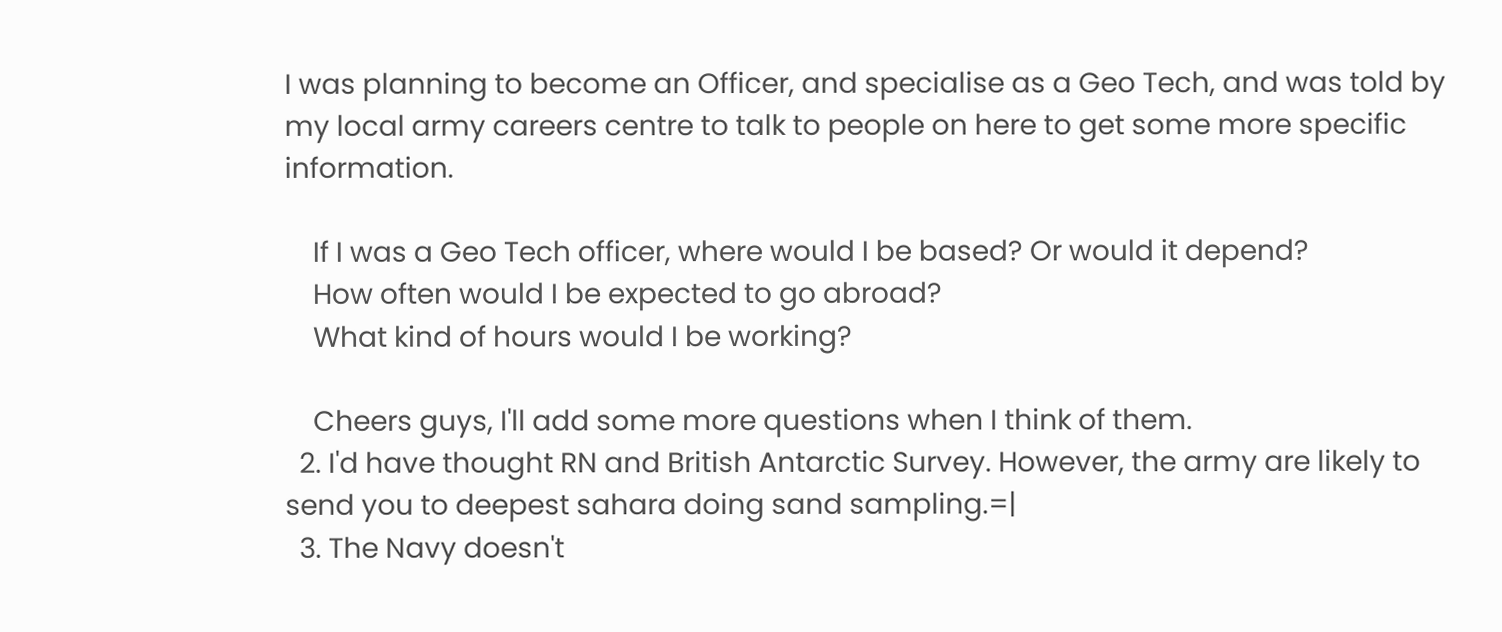I was planning to become an Officer, and specialise as a Geo Tech, and was told by my local army careers centre to talk to people on here to get some more specific information.

    If I was a Geo Tech officer, where would I be based? Or would it depend?
    How often would I be expected to go abroad?
    What kind of hours would I be working?

    Cheers guys, I'll add some more questions when I think of them.
  2. I'd have thought RN and British Antarctic Survey. However, the army are likely to send you to deepest sahara doing sand sampling.=|
  3. The Navy doesn't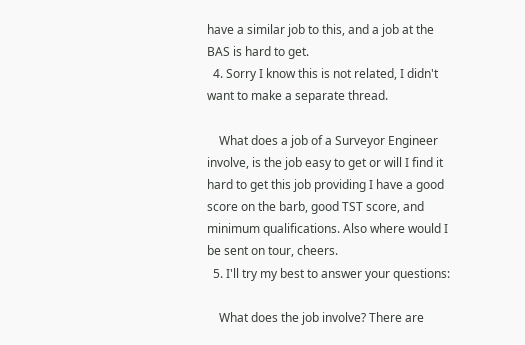have a similar job to this, and a job at the BAS is hard to get.
  4. Sorry I know this is not related, I didn't want to make a separate thread.

    What does a job of a Surveyor Engineer involve, is the job easy to get or will I find it hard to get this job providing I have a good score on the barb, good TST score, and minimum qualifications. Also where would I be sent on tour, cheers.
  5. I'll try my best to answer your questions:

    What does the job involve? There are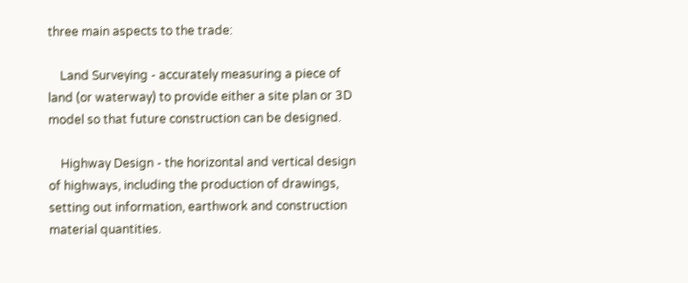three main aspects to the trade:

    Land Surveying - accurately measuring a piece of land (or waterway) to provide either a site plan or 3D model so that future construction can be designed.

    Highway Design - the horizontal and vertical design of highways, including the production of drawings, setting out information, earthwork and construction material quantities.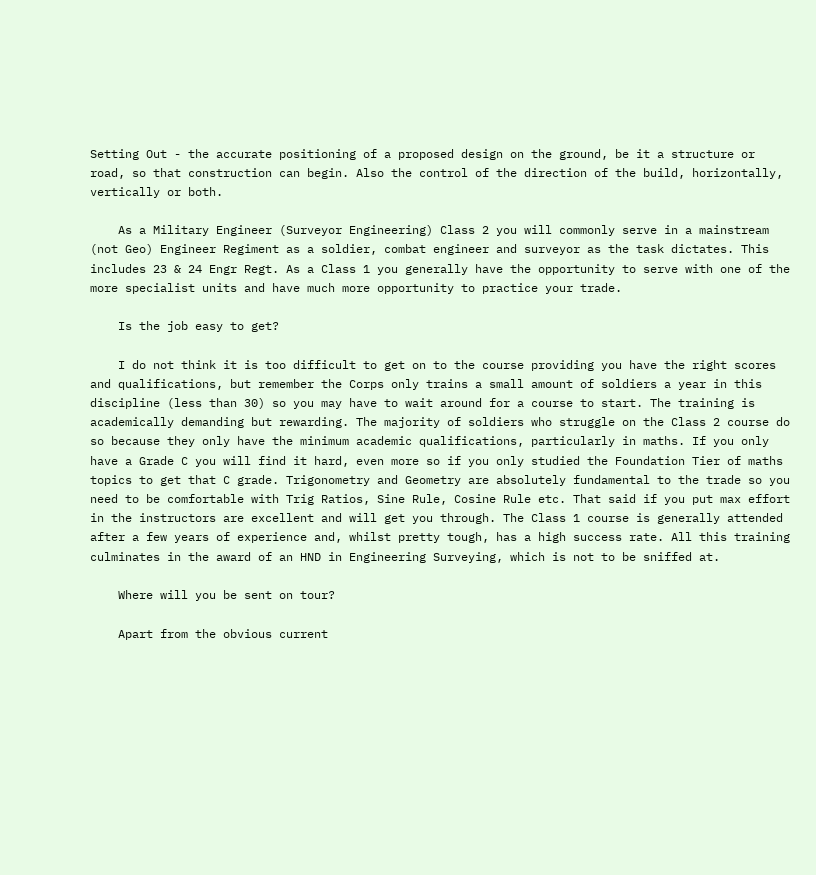Setting Out - the accurate positioning of a proposed design on the ground, be it a structure or road, so that construction can begin. Also the control of the direction of the build, horizontally, vertically or both.

    As a Military Engineer (Surveyor Engineering) Class 2 you will commonly serve in a mainstream (not Geo) Engineer Regiment as a soldier, combat engineer and surveyor as the task dictates. This includes 23 & 24 Engr Regt. As a Class 1 you generally have the opportunity to serve with one of the more specialist units and have much more opportunity to practice your trade.

    Is the job easy to get?

    I do not think it is too difficult to get on to the course providing you have the right scores and qualifications, but remember the Corps only trains a small amount of soldiers a year in this discipline (less than 30) so you may have to wait around for a course to start. The training is academically demanding but rewarding. The majority of soldiers who struggle on the Class 2 course do so because they only have the minimum academic qualifications, particularly in maths. If you only have a Grade C you will find it hard, even more so if you only studied the Foundation Tier of maths topics to get that C grade. Trigonometry and Geometry are absolutely fundamental to the trade so you need to be comfortable with Trig Ratios, Sine Rule, Cosine Rule etc. That said if you put max effort in the instructors are excellent and will get you through. The Class 1 course is generally attended after a few years of experience and, whilst pretty tough, has a high success rate. All this training culminates in the award of an HND in Engineering Surveying, which is not to be sniffed at.

    Where will you be sent on tour?

    Apart from the obvious current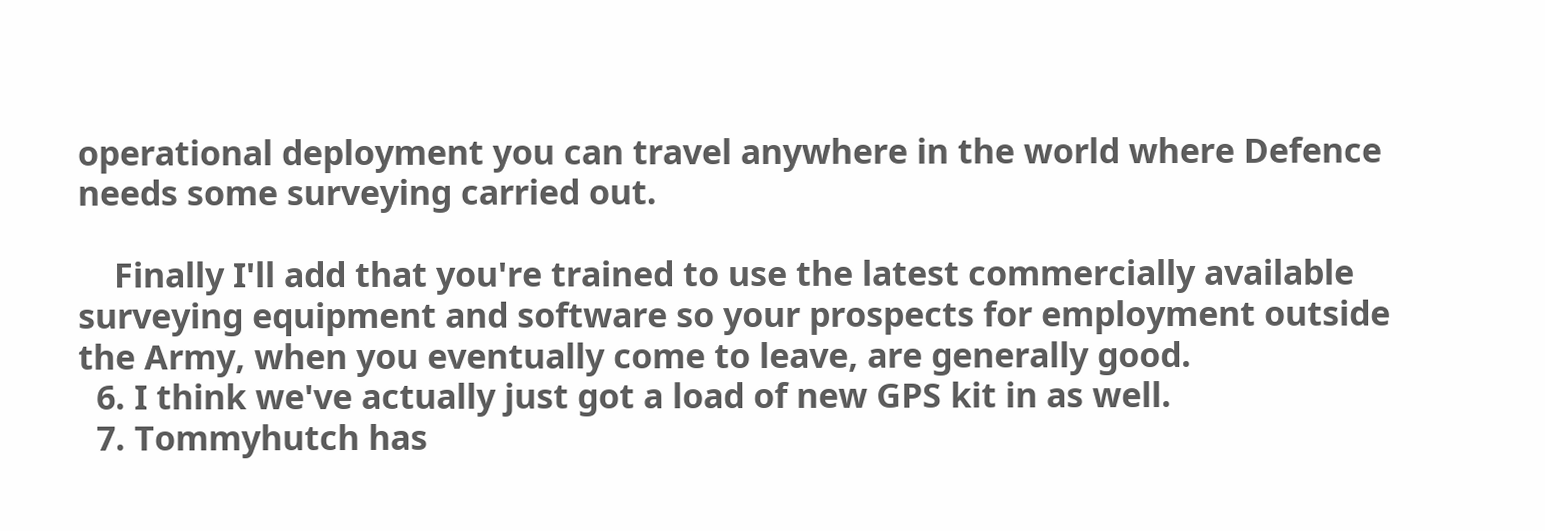operational deployment you can travel anywhere in the world where Defence needs some surveying carried out.

    Finally I'll add that you're trained to use the latest commercially available surveying equipment and software so your prospects for employment outside the Army, when you eventually come to leave, are generally good.
  6. I think we've actually just got a load of new GPS kit in as well.
  7. Tommyhutch has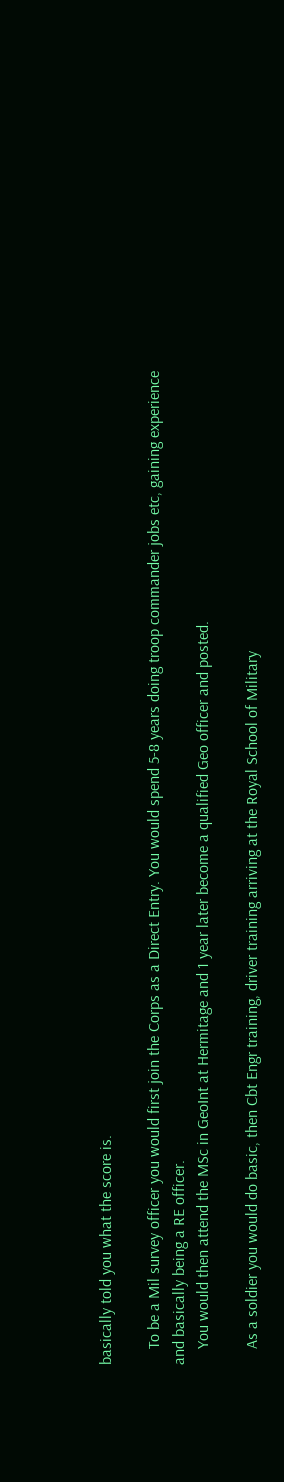basically told you what the score is.

    To be a Mil survey officer you would first join the Corps as a Direct Entry. You would spend 5-8 years doing troop commander jobs etc, gaining experience and basically being a RE officer.
    You would then attend the MSc in GeoInt at Hermitage and 1 year later become a qualified Geo officer and posted.

    As a soldier you would do basic, then Cbt Engr training, driver training arriving at the Royal School of Military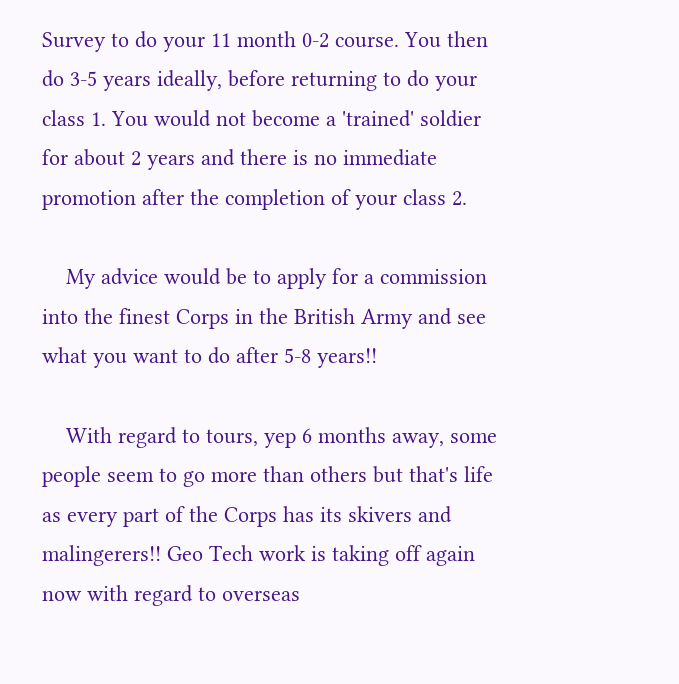Survey to do your 11 month 0-2 course. You then do 3-5 years ideally, before returning to do your class 1. You would not become a 'trained' soldier for about 2 years and there is no immediate promotion after the completion of your class 2.

    My advice would be to apply for a commission into the finest Corps in the British Army and see what you want to do after 5-8 years!!

    With regard to tours, yep 6 months away, some people seem to go more than others but that's life as every part of the Corps has its skivers and malingerers!! Geo Tech work is taking off again now with regard to overseas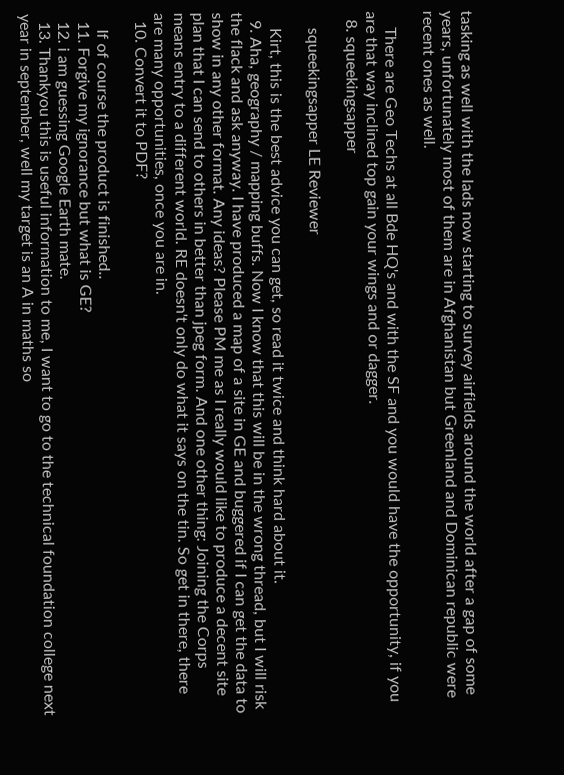tasking as well with the lads now starting to survey airfields around the world after a gap of some years, unfortunately most of them are in Afghanistan but Greenland and Dominican republic were recent ones as well.

    There are Geo Techs at all Bde HQ's and with the SF and you would have the opportunity, if you are that way inclined top gain your wings and or dagger.
  8. squeekingsapper

    squeekingsapper LE Reviewer

    Kirt, this is the best advice you can get, so read it twice and think hard about it.
  9. Aha, geography / mapping buffs. Now I know that this will be in the wrong thread, but I will risk the flack and ask anyway. I have produced a map of a site in GE and buggered if I can get the data to show in any other format. Any ideas? Please PM me as I really would like to produce a decent site plan that I can send to others in better than jpeg form. And one other thing: Joining the Corps means entry to a different world. RE doesn't only do what it says on the tin. So get in there, there are many opportunities, once you are in.
  10. Convert it to PDF?

    If of course the product is finished..
  11. Forgive my ignorance but what is GE?
  12. i am guessing Google Earth mate.
  13. Thankyou this is useful information to me, I want to go to the technical foundation college next year in september, well my target is an A in maths so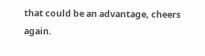that could be an advantage, cheers again.